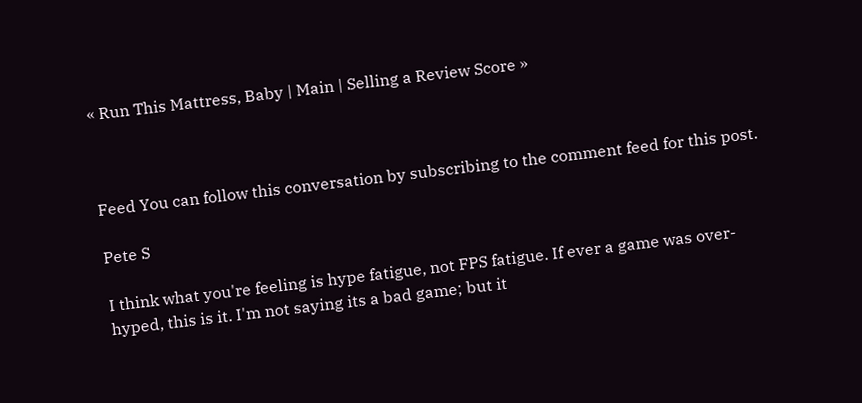« Run This Mattress, Baby | Main | Selling a Review Score »



Feed You can follow this conversation by subscribing to the comment feed for this post.

Pete S

I think what you're feeling is hype fatigue, not FPS fatigue. If ever a game was over-hyped, this is it. I'm not saying its a bad game; but it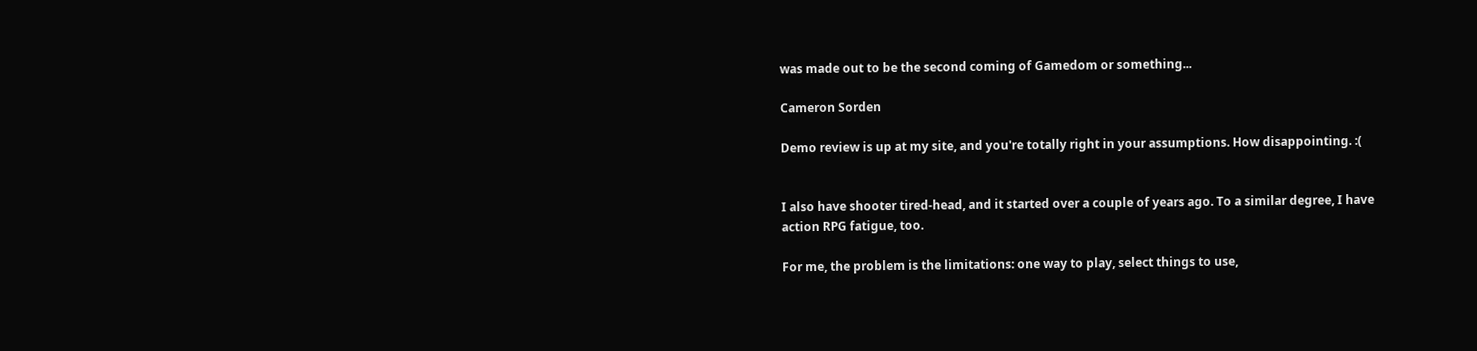was made out to be the second coming of Gamedom or something...

Cameron Sorden

Demo review is up at my site, and you're totally right in your assumptions. How disappointing. :(


I also have shooter tired-head, and it started over a couple of years ago. To a similar degree, I have action RPG fatigue, too.

For me, the problem is the limitations: one way to play, select things to use,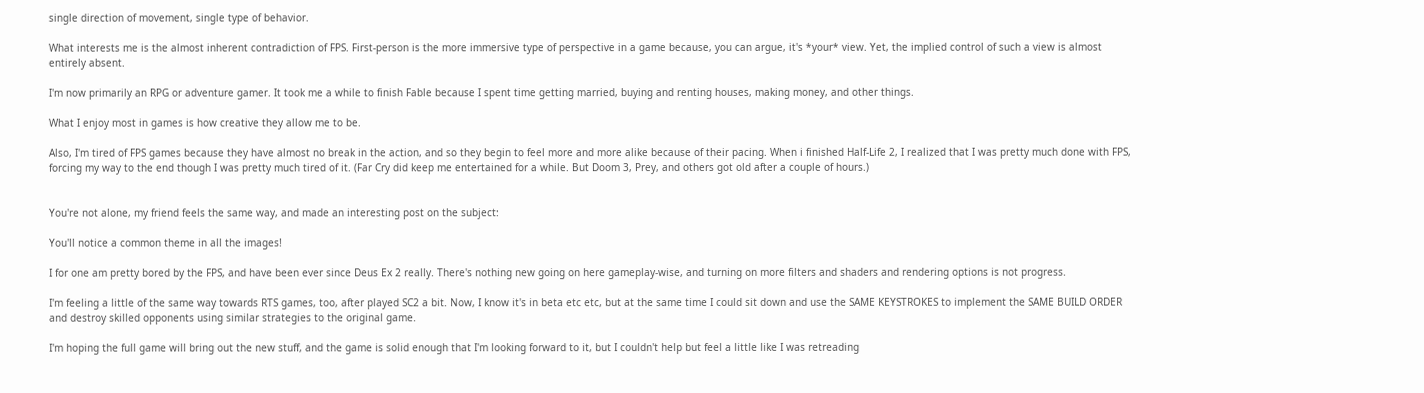single direction of movement, single type of behavior.

What interests me is the almost inherent contradiction of FPS. First-person is the more immersive type of perspective in a game because, you can argue, it's *your* view. Yet, the implied control of such a view is almost entirely absent.

I'm now primarily an RPG or adventure gamer. It took me a while to finish Fable because I spent time getting married, buying and renting houses, making money, and other things.

What I enjoy most in games is how creative they allow me to be.

Also, I'm tired of FPS games because they have almost no break in the action, and so they begin to feel more and more alike because of their pacing. When i finished Half-Life 2, I realized that I was pretty much done with FPS, forcing my way to the end though I was pretty much tired of it. (Far Cry did keep me entertained for a while. But Doom 3, Prey, and others got old after a couple of hours.)


You're not alone, my friend feels the same way, and made an interesting post on the subject:

You'll notice a common theme in all the images!

I for one am pretty bored by the FPS, and have been ever since Deus Ex 2 really. There's nothing new going on here gameplay-wise, and turning on more filters and shaders and rendering options is not progress.

I'm feeling a little of the same way towards RTS games, too, after played SC2 a bit. Now, I know it's in beta etc etc, but at the same time I could sit down and use the SAME KEYSTROKES to implement the SAME BUILD ORDER and destroy skilled opponents using similar strategies to the original game.

I'm hoping the full game will bring out the new stuff, and the game is solid enough that I'm looking forward to it, but I couldn't help but feel a little like I was retreading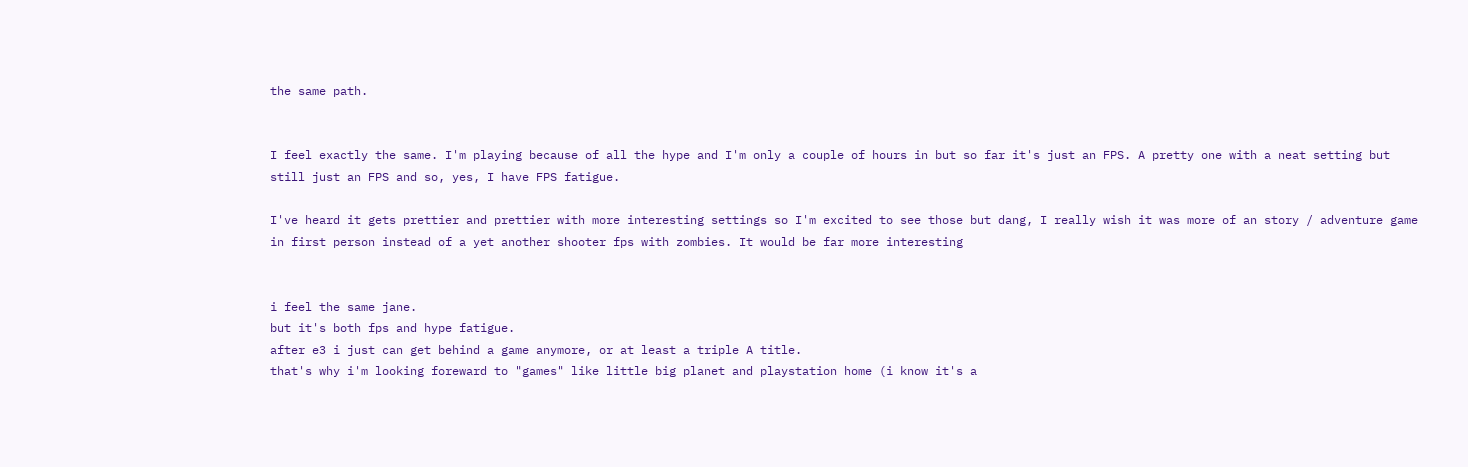the same path.


I feel exactly the same. I'm playing because of all the hype and I'm only a couple of hours in but so far it's just an FPS. A pretty one with a neat setting but still just an FPS and so, yes, I have FPS fatigue.

I've heard it gets prettier and prettier with more interesting settings so I'm excited to see those but dang, I really wish it was more of an story / adventure game in first person instead of a yet another shooter fps with zombies. It would be far more interesting


i feel the same jane.
but it's both fps and hype fatigue.
after e3 i just can get behind a game anymore, or at least a triple A title.
that's why i'm looking foreward to "games" like little big planet and playstation home (i know it's a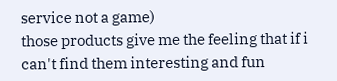service not a game)
those products give me the feeling that if i can't find them interesting and fun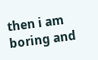then i am boring and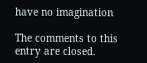have no imagination

The comments to this entry are closed.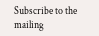Subscribe to the mailing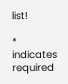list!

* indicates required